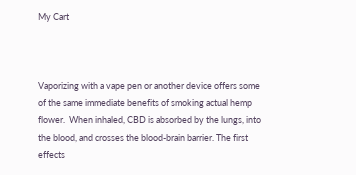My Cart



Vaporizing with a vape pen or another device offers some of the same immediate benefits of smoking actual hemp flower.  When inhaled, CBD is absorbed by the lungs, into the blood, and crosses the blood-brain barrier. The first effects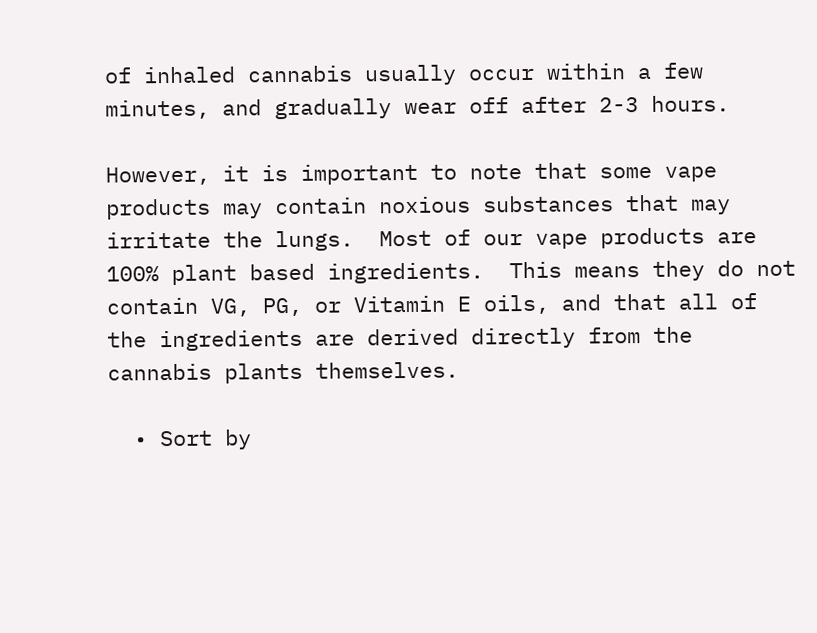of inhaled cannabis usually occur within a few minutes, and gradually wear off after 2-3 hours.

However, it is important to note that some vape products may contain noxious substances that may irritate the lungs.  Most of our vape products are 100% plant based ingredients.  This means they do not contain VG, PG, or Vitamin E oils, and that all of the ingredients are derived directly from the cannabis plants themselves.

  • Sort by